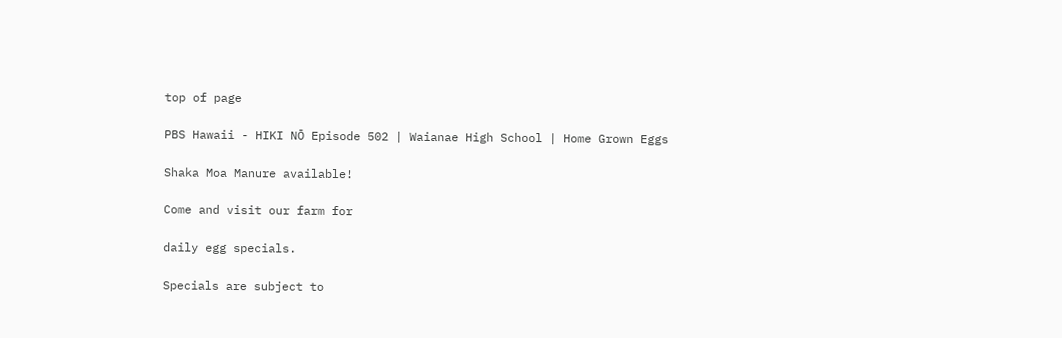top of page

PBS Hawaii - HIKI NŌ Episode 502 | Waianae High School | Home Grown Eggs

Shaka Moa Manure available!

Come and visit our farm for

daily egg specials.

Specials are subject to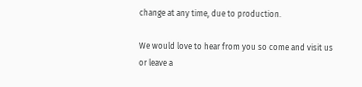change at any time, due to production.

We would love to hear from you so come and visit us or leave a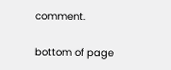comment.

bottom of page